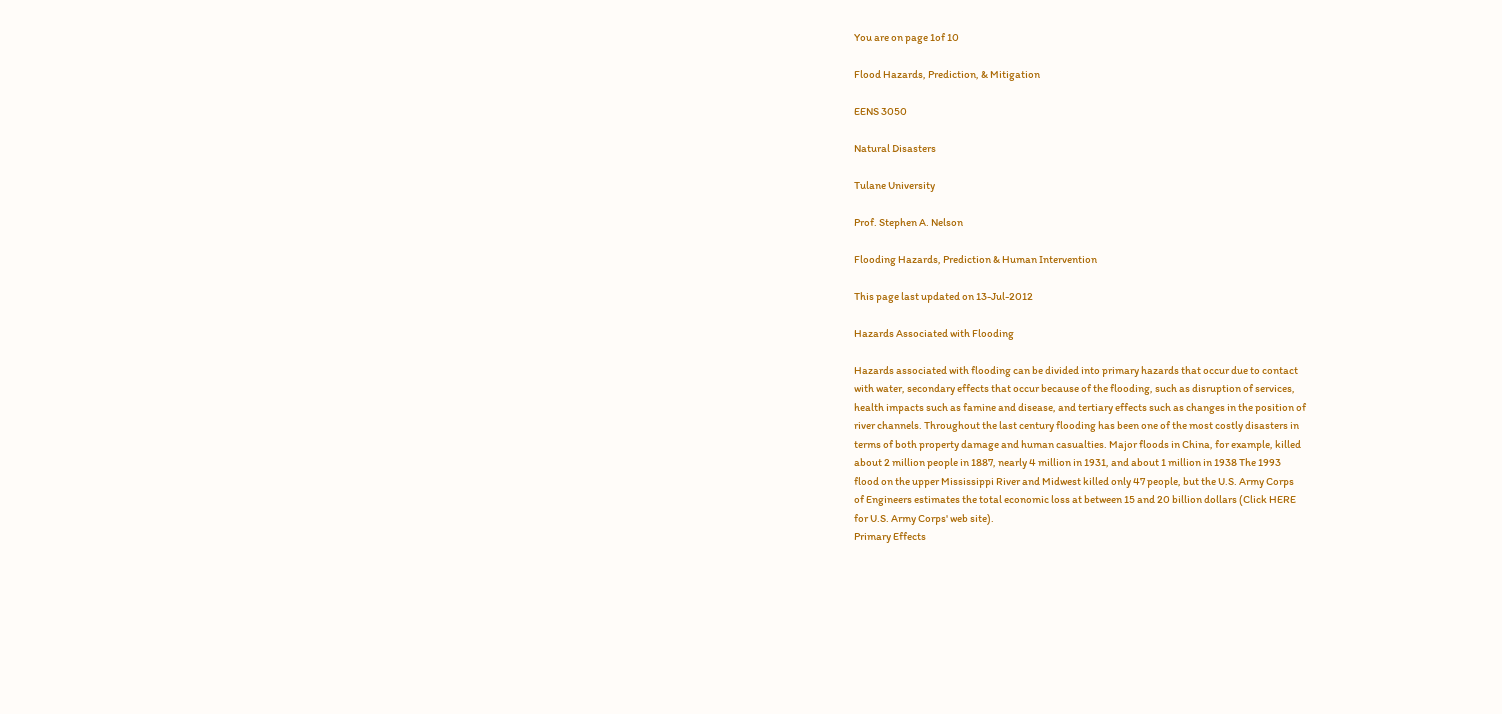You are on page 1of 10

Flood Hazards, Prediction, & Mitigation

EENS 3050

Natural Disasters

Tulane University

Prof. Stephen A. Nelson

Flooding Hazards, Prediction & Human Intervention

This page last updated on 13-Jul-2012

Hazards Associated with Flooding

Hazards associated with flooding can be divided into primary hazards that occur due to contact
with water, secondary effects that occur because of the flooding, such as disruption of services,
health impacts such as famine and disease, and tertiary effects such as changes in the position of
river channels. Throughout the last century flooding has been one of the most costly disasters in
terms of both property damage and human casualties. Major floods in China, for example, killed
about 2 million people in 1887, nearly 4 million in 1931, and about 1 million in 1938 The 1993
flood on the upper Mississippi River and Midwest killed only 47 people, but the U.S. Army Corps
of Engineers estimates the total economic loss at between 15 and 20 billion dollars (Click HERE
for U.S. Army Corps' web site).
Primary Effects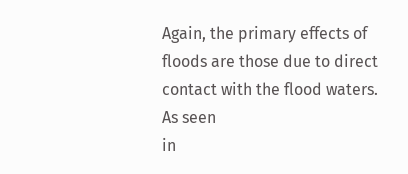Again, the primary effects of floods are those due to direct contact with the flood waters. As seen
in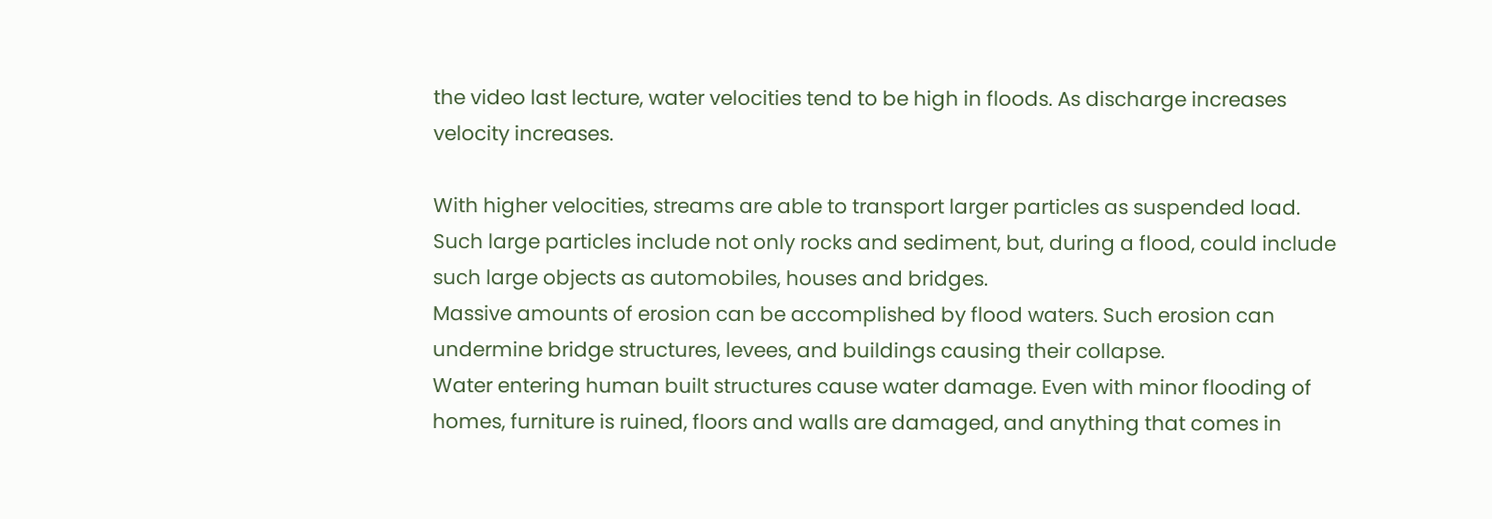the video last lecture, water velocities tend to be high in floods. As discharge increases
velocity increases.

With higher velocities, streams are able to transport larger particles as suspended load.
Such large particles include not only rocks and sediment, but, during a flood, could include
such large objects as automobiles, houses and bridges.
Massive amounts of erosion can be accomplished by flood waters. Such erosion can
undermine bridge structures, levees, and buildings causing their collapse.
Water entering human built structures cause water damage. Even with minor flooding of
homes, furniture is ruined, floors and walls are damaged, and anything that comes in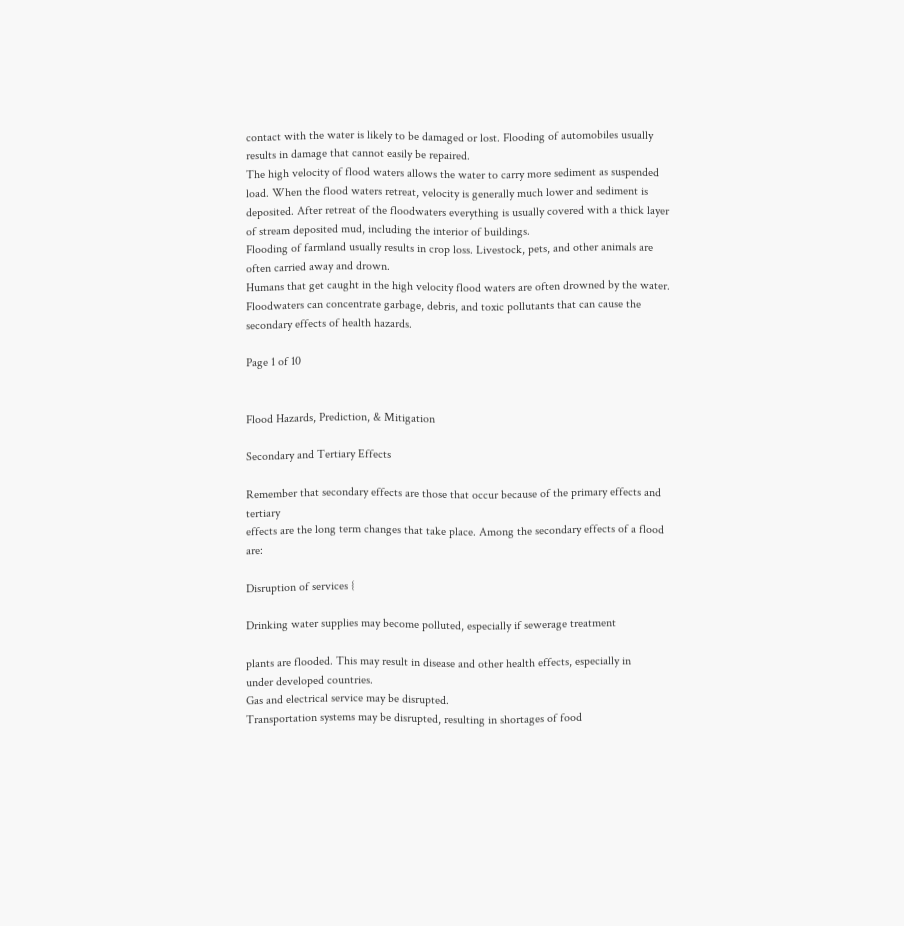contact with the water is likely to be damaged or lost. Flooding of automobiles usually
results in damage that cannot easily be repaired.
The high velocity of flood waters allows the water to carry more sediment as suspended
load. When the flood waters retreat, velocity is generally much lower and sediment is
deposited. After retreat of the floodwaters everything is usually covered with a thick layer
of stream deposited mud, including the interior of buildings.
Flooding of farmland usually results in crop loss. Livestock, pets, and other animals are
often carried away and drown.
Humans that get caught in the high velocity flood waters are often drowned by the water.
Floodwaters can concentrate garbage, debris, and toxic pollutants that can cause the
secondary effects of health hazards.

Page 1 of 10


Flood Hazards, Prediction, & Mitigation

Secondary and Tertiary Effects

Remember that secondary effects are those that occur because of the primary effects and tertiary
effects are the long term changes that take place. Among the secondary effects of a flood are:

Disruption of services {

Drinking water supplies may become polluted, especially if sewerage treatment

plants are flooded. This may result in disease and other health effects, especially in
under developed countries.
Gas and electrical service may be disrupted.
Transportation systems may be disrupted, resulting in shortages of food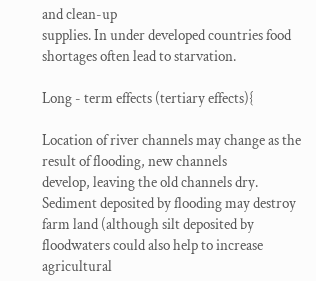and clean-up
supplies. In under developed countries food shortages often lead to starvation.

Long - term effects (tertiary effects){

Location of river channels may change as the result of flooding, new channels
develop, leaving the old channels dry.
Sediment deposited by flooding may destroy farm land (although silt deposited by
floodwaters could also help to increase agricultural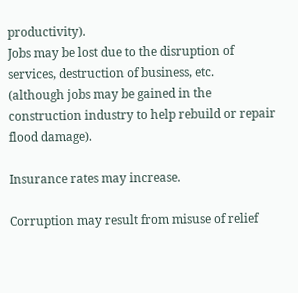productivity).
Jobs may be lost due to the disruption of services, destruction of business, etc.
(although jobs may be gained in the construction industry to help rebuild or repair
flood damage).

Insurance rates may increase.

Corruption may result from misuse of relief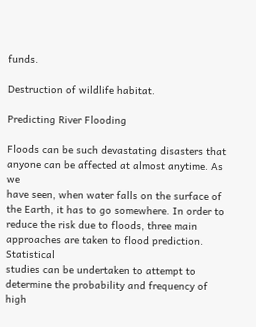funds.

Destruction of wildlife habitat.

Predicting River Flooding

Floods can be such devastating disasters that anyone can be affected at almost anytime. As we
have seen, when water falls on the surface of the Earth, it has to go somewhere. In order to
reduce the risk due to floods, three main approaches are taken to flood prediction. Statistical
studies can be undertaken to attempt to determine the probability and frequency of high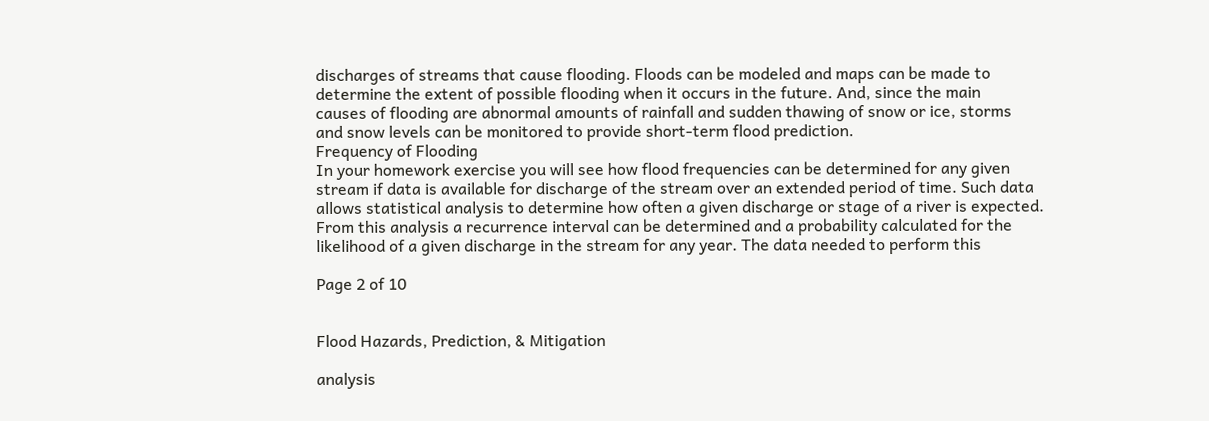discharges of streams that cause flooding. Floods can be modeled and maps can be made to
determine the extent of possible flooding when it occurs in the future. And, since the main
causes of flooding are abnormal amounts of rainfall and sudden thawing of snow or ice, storms
and snow levels can be monitored to provide short-term flood prediction.
Frequency of Flooding
In your homework exercise you will see how flood frequencies can be determined for any given
stream if data is available for discharge of the stream over an extended period of time. Such data
allows statistical analysis to determine how often a given discharge or stage of a river is expected.
From this analysis a recurrence interval can be determined and a probability calculated for the
likelihood of a given discharge in the stream for any year. The data needed to perform this

Page 2 of 10


Flood Hazards, Prediction, & Mitigation

analysis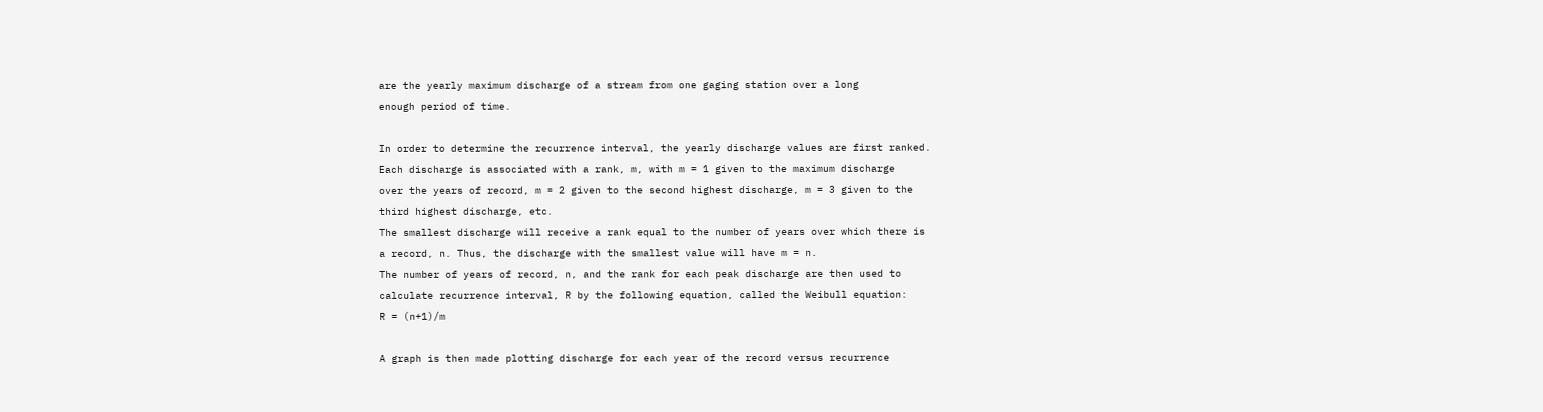are the yearly maximum discharge of a stream from one gaging station over a long
enough period of time.

In order to determine the recurrence interval, the yearly discharge values are first ranked.
Each discharge is associated with a rank, m, with m = 1 given to the maximum discharge
over the years of record, m = 2 given to the second highest discharge, m = 3 given to the
third highest discharge, etc.
The smallest discharge will receive a rank equal to the number of years over which there is
a record, n. Thus, the discharge with the smallest value will have m = n.
The number of years of record, n, and the rank for each peak discharge are then used to
calculate recurrence interval, R by the following equation, called the Weibull equation:
R = (n+1)/m

A graph is then made plotting discharge for each year of the record versus recurrence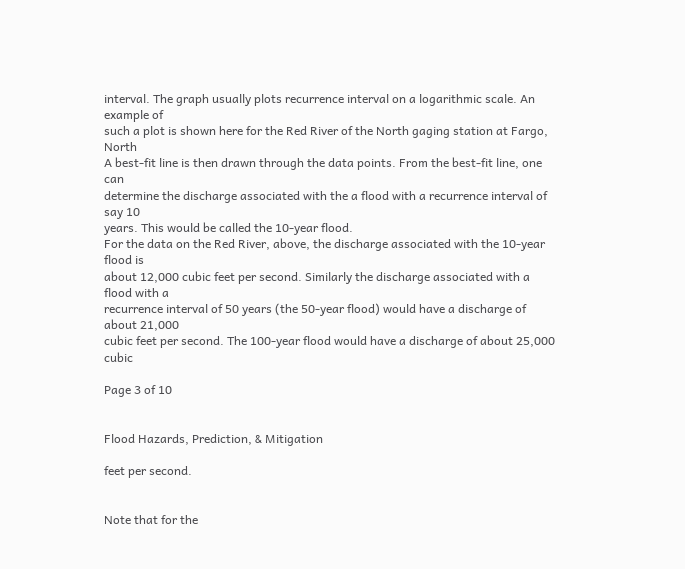interval. The graph usually plots recurrence interval on a logarithmic scale. An example of
such a plot is shown here for the Red River of the North gaging station at Fargo, North
A best-fit line is then drawn through the data points. From the best-fit line, one can
determine the discharge associated with the a flood with a recurrence interval of say 10
years. This would be called the 10-year flood.
For the data on the Red River, above, the discharge associated with the 10-year flood is
about 12,000 cubic feet per second. Similarly the discharge associated with a flood with a
recurrence interval of 50 years (the 50-year flood) would have a discharge of about 21,000
cubic feet per second. The 100-year flood would have a discharge of about 25,000 cubic

Page 3 of 10


Flood Hazards, Prediction, & Mitigation

feet per second.


Note that for the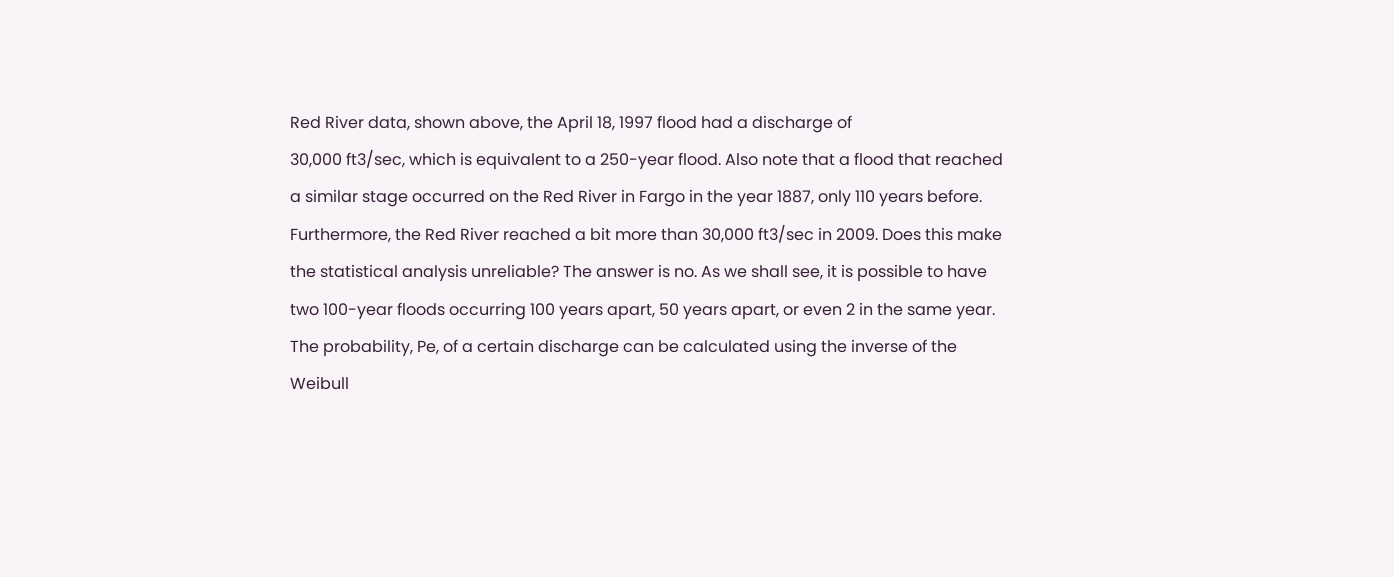Red River data, shown above, the April 18, 1997 flood had a discharge of
30,000 ft3/sec, which is equivalent to a 250-year flood. Also note that a flood that reached
a similar stage occurred on the Red River in Fargo in the year 1887, only 110 years before.
Furthermore, the Red River reached a bit more than 30,000 ft3/sec in 2009. Does this make
the statistical analysis unreliable? The answer is no. As we shall see, it is possible to have
two 100-year floods occurring 100 years apart, 50 years apart, or even 2 in the same year.
The probability, Pe, of a certain discharge can be calculated using the inverse of the
Weibull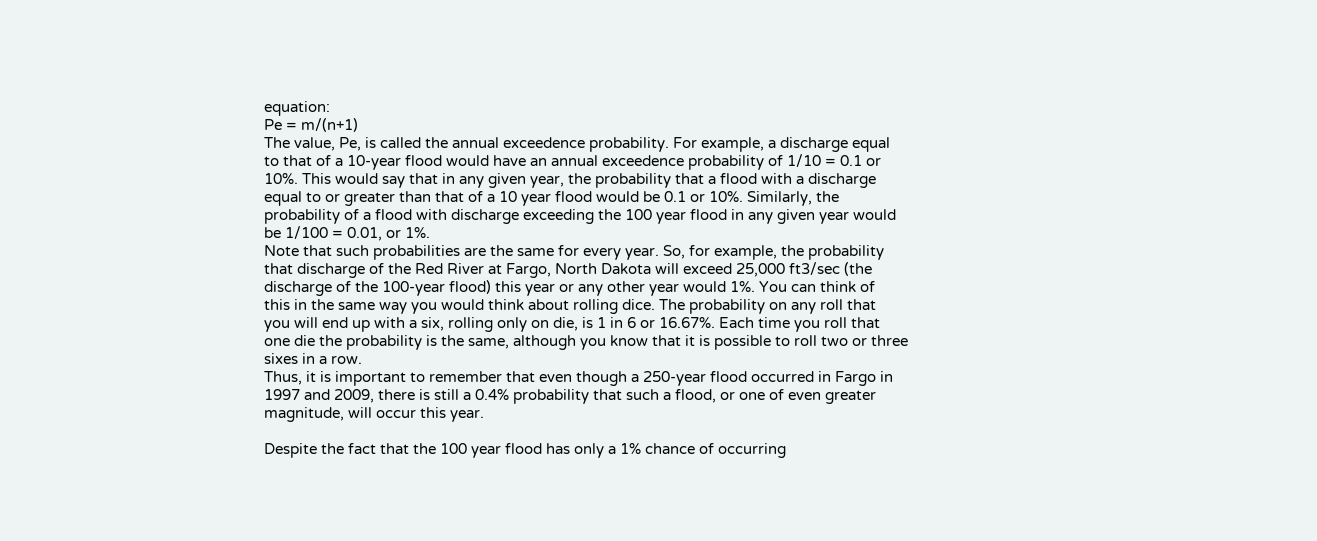equation:
Pe = m/(n+1)
The value, Pe, is called the annual exceedence probability. For example, a discharge equal
to that of a 10-year flood would have an annual exceedence probability of 1/10 = 0.1 or
10%. This would say that in any given year, the probability that a flood with a discharge
equal to or greater than that of a 10 year flood would be 0.1 or 10%. Similarly, the
probability of a flood with discharge exceeding the 100 year flood in any given year would
be 1/100 = 0.01, or 1%.
Note that such probabilities are the same for every year. So, for example, the probability
that discharge of the Red River at Fargo, North Dakota will exceed 25,000 ft3/sec (the
discharge of the 100-year flood) this year or any other year would 1%. You can think of
this in the same way you would think about rolling dice. The probability on any roll that
you will end up with a six, rolling only on die, is 1 in 6 or 16.67%. Each time you roll that
one die the probability is the same, although you know that it is possible to roll two or three
sixes in a row.
Thus, it is important to remember that even though a 250-year flood occurred in Fargo in
1997 and 2009, there is still a 0.4% probability that such a flood, or one of even greater
magnitude, will occur this year.

Despite the fact that the 100 year flood has only a 1% chance of occurring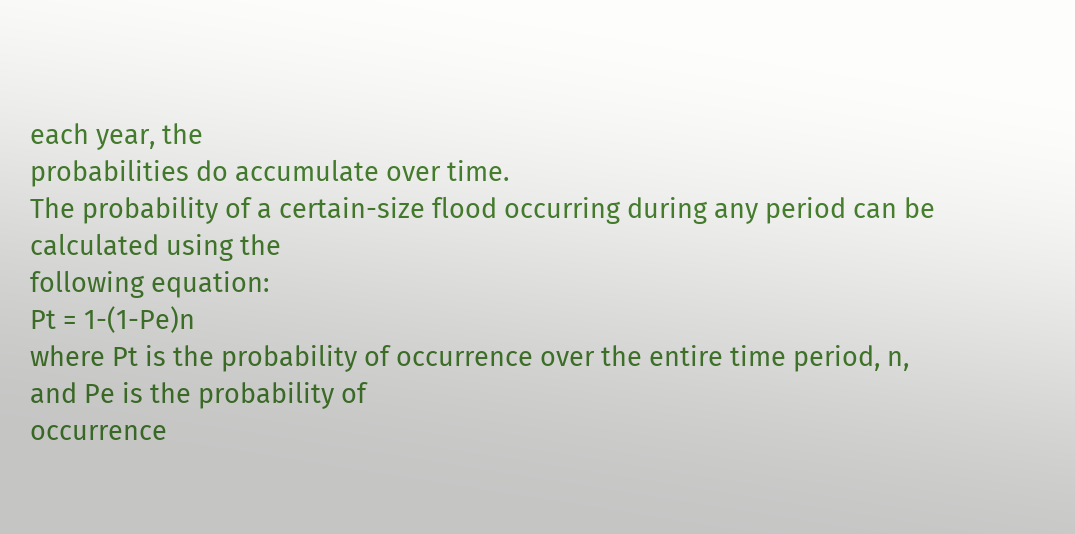each year, the
probabilities do accumulate over time.
The probability of a certain-size flood occurring during any period can be calculated using the
following equation:
Pt = 1-(1-Pe)n
where Pt is the probability of occurrence over the entire time period, n, and Pe is the probability of
occurrence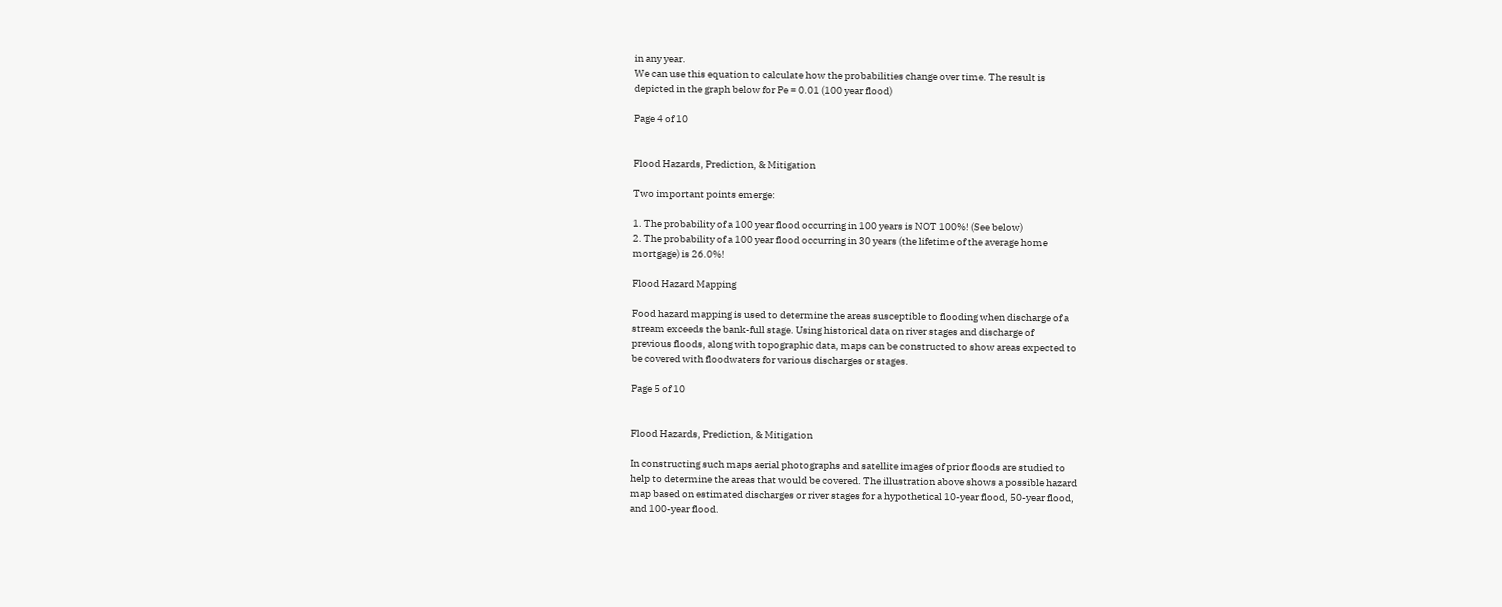in any year.
We can use this equation to calculate how the probabilities change over time. The result is
depicted in the graph below for Pe = 0.01 (100 year flood)

Page 4 of 10


Flood Hazards, Prediction, & Mitigation

Two important points emerge:

1. The probability of a 100 year flood occurring in 100 years is NOT 100%! (See below)
2. The probability of a 100 year flood occurring in 30 years (the lifetime of the average home
mortgage) is 26.0%!

Flood Hazard Mapping

Food hazard mapping is used to determine the areas susceptible to flooding when discharge of a
stream exceeds the bank-full stage. Using historical data on river stages and discharge of
previous floods, along with topographic data, maps can be constructed to show areas expected to
be covered with floodwaters for various discharges or stages.

Page 5 of 10


Flood Hazards, Prediction, & Mitigation

In constructing such maps aerial photographs and satellite images of prior floods are studied to
help to determine the areas that would be covered. The illustration above shows a possible hazard
map based on estimated discharges or river stages for a hypothetical 10-year flood, 50-year flood,
and 100-year flood.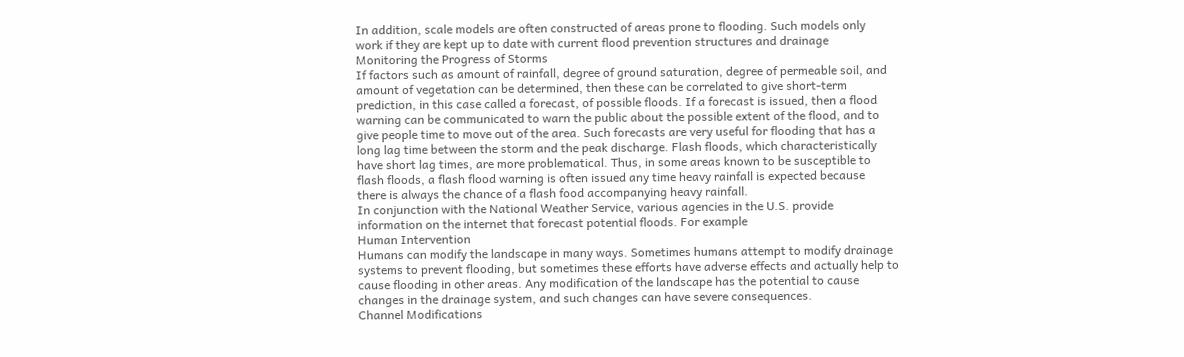In addition, scale models are often constructed of areas prone to flooding. Such models only
work if they are kept up to date with current flood prevention structures and drainage
Monitoring the Progress of Storms
If factors such as amount of rainfall, degree of ground saturation, degree of permeable soil, and
amount of vegetation can be determined, then these can be correlated to give short-term
prediction, in this case called a forecast, of possible floods. If a forecast is issued, then a flood
warning can be communicated to warn the public about the possible extent of the flood, and to
give people time to move out of the area. Such forecasts are very useful for flooding that has a
long lag time between the storm and the peak discharge. Flash floods, which characteristically
have short lag times, are more problematical. Thus, in some areas known to be susceptible to
flash floods, a flash flood warning is often issued any time heavy rainfall is expected because
there is always the chance of a flash food accompanying heavy rainfall.
In conjunction with the National Weather Service, various agencies in the U.S. provide
information on the internet that forecast potential floods. For example
Human Intervention
Humans can modify the landscape in many ways. Sometimes humans attempt to modify drainage
systems to prevent flooding, but sometimes these efforts have adverse effects and actually help to
cause flooding in other areas. Any modification of the landscape has the potential to cause
changes in the drainage system, and such changes can have severe consequences.
Channel Modifications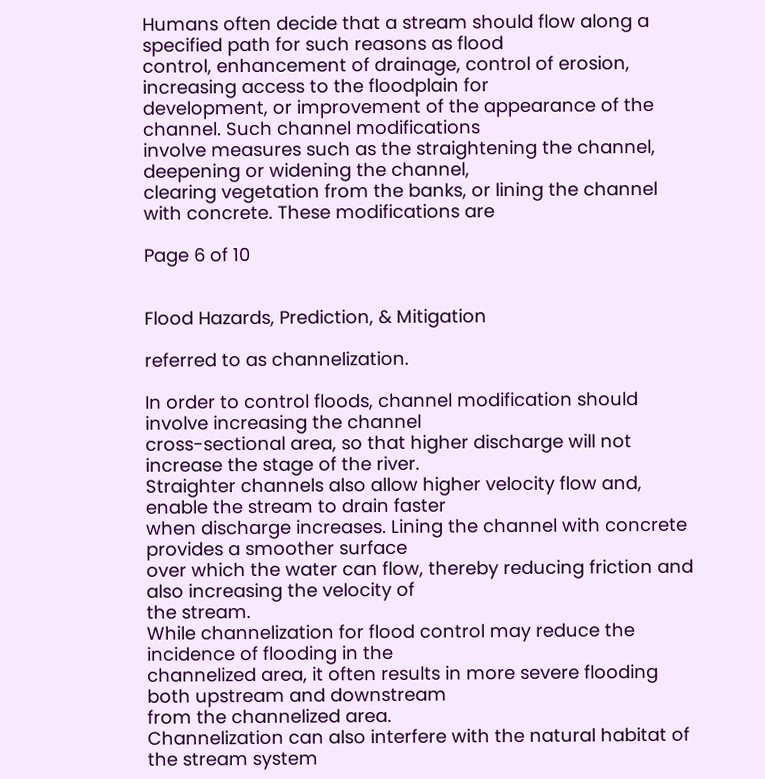Humans often decide that a stream should flow along a specified path for such reasons as flood
control, enhancement of drainage, control of erosion, increasing access to the floodplain for
development, or improvement of the appearance of the channel. Such channel modifications
involve measures such as the straightening the channel, deepening or widening the channel,
clearing vegetation from the banks, or lining the channel with concrete. These modifications are

Page 6 of 10


Flood Hazards, Prediction, & Mitigation

referred to as channelization.

In order to control floods, channel modification should involve increasing the channel
cross-sectional area, so that higher discharge will not increase the stage of the river.
Straighter channels also allow higher velocity flow and, enable the stream to drain faster
when discharge increases. Lining the channel with concrete provides a smoother surface
over which the water can flow, thereby reducing friction and also increasing the velocity of
the stream.
While channelization for flood control may reduce the incidence of flooding in the
channelized area, it often results in more severe flooding both upstream and downstream
from the channelized area.
Channelization can also interfere with the natural habitat of the stream system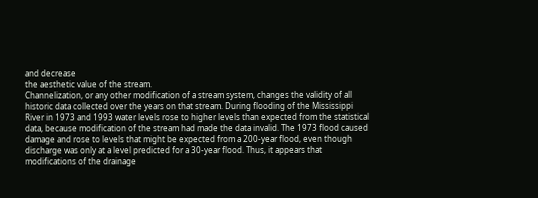and decrease
the aesthetic value of the stream.
Channelization, or any other modification of a stream system, changes the validity of all
historic data collected over the years on that stream. During flooding of the Mississippi
River in 1973 and 1993 water levels rose to higher levels than expected from the statistical
data, because modification of the stream had made the data invalid. The 1973 flood caused
damage and rose to levels that might be expected from a 200-year flood, even though
discharge was only at a level predicted for a 30-year flood. Thus, it appears that
modifications of the drainage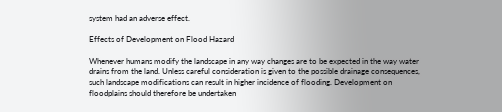system had an adverse effect.

Effects of Development on Flood Hazard

Whenever humans modify the landscape in any way changes are to be expected in the way water
drains from the land. Unless careful consideration is given to the possible drainage consequences,
such landscape modifications can result in higher incidence of flooding. Development on
floodplains should therefore be undertaken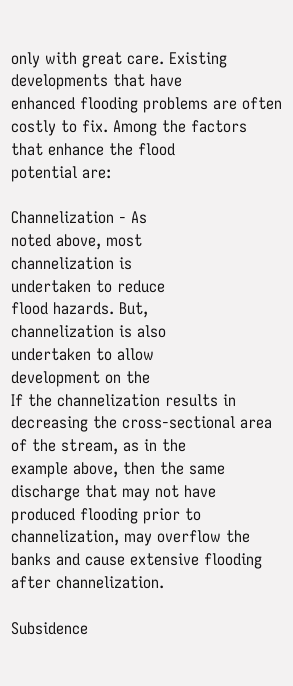only with great care. Existing developments that have
enhanced flooding problems are often costly to fix. Among the factors that enhance the flood
potential are:

Channelization - As
noted above, most
channelization is
undertaken to reduce
flood hazards. But,
channelization is also
undertaken to allow
development on the
If the channelization results in decreasing the cross-sectional area of the stream, as in the
example above, then the same discharge that may not have produced flooding prior to
channelization, may overflow the banks and cause extensive flooding after channelization.

Subsidence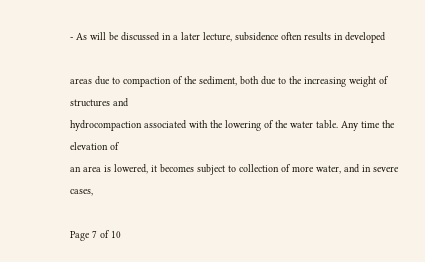- As will be discussed in a later lecture, subsidence often results in developed

areas due to compaction of the sediment, both due to the increasing weight of structures and
hydrocompaction associated with the lowering of the water table. Any time the elevation of
an area is lowered, it becomes subject to collection of more water, and in severe cases,

Page 7 of 10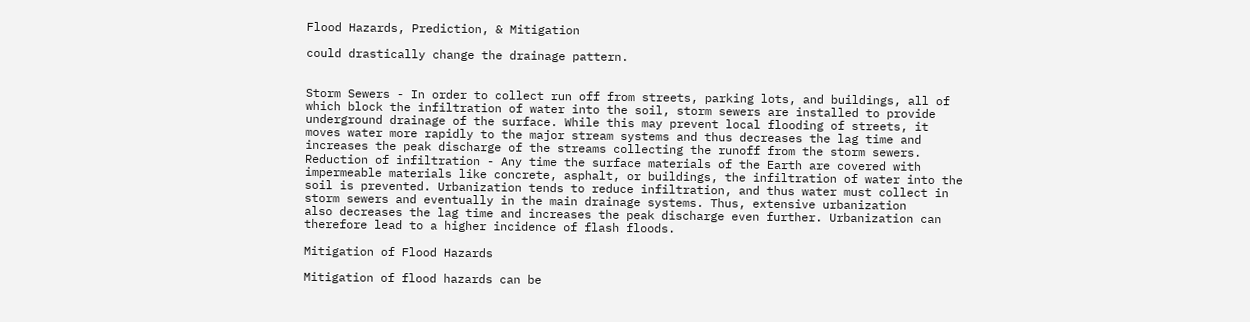Flood Hazards, Prediction, & Mitigation

could drastically change the drainage pattern.


Storm Sewers - In order to collect run off from streets, parking lots, and buildings, all of
which block the infiltration of water into the soil, storm sewers are installed to provide
underground drainage of the surface. While this may prevent local flooding of streets, it
moves water more rapidly to the major stream systems and thus decreases the lag time and
increases the peak discharge of the streams collecting the runoff from the storm sewers.
Reduction of infiltration - Any time the surface materials of the Earth are covered with
impermeable materials like concrete, asphalt, or buildings, the infiltration of water into the
soil is prevented. Urbanization tends to reduce infiltration, and thus water must collect in
storm sewers and eventually in the main drainage systems. Thus, extensive urbanization
also decreases the lag time and increases the peak discharge even further. Urbanization can
therefore lead to a higher incidence of flash floods.

Mitigation of Flood Hazards

Mitigation of flood hazards can be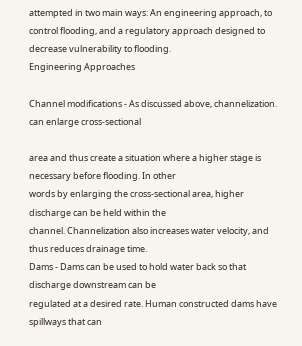attempted in two main ways: An engineering approach, to
control flooding, and a regulatory approach designed to decrease vulnerability to flooding.
Engineering Approaches

Channel modifications - As discussed above, channelization. can enlarge cross-sectional

area and thus create a situation where a higher stage is necessary before flooding. In other
words by enlarging the cross-sectional area, higher discharge can be held within the
channel. Channelization also increases water velocity, and thus reduces drainage time.
Dams - Dams can be used to hold water back so that discharge downstream can be
regulated at a desired rate. Human constructed dams have spillways that can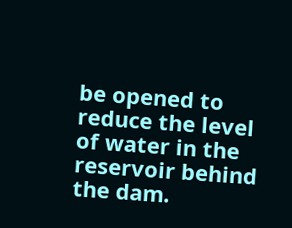be opened to
reduce the level of water in the reservoir behind the dam.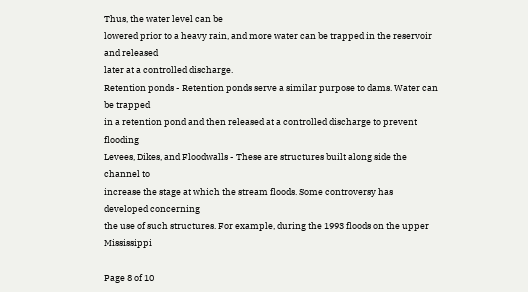Thus, the water level can be
lowered prior to a heavy rain, and more water can be trapped in the reservoir and released
later at a controlled discharge.
Retention ponds - Retention ponds serve a similar purpose to dams. Water can be trapped
in a retention pond and then released at a controlled discharge to prevent flooding
Levees, Dikes, and Floodwalls - These are structures built along side the channel to
increase the stage at which the stream floods. Some controversy has developed concerning
the use of such structures. For example, during the 1993 floods on the upper Mississippi

Page 8 of 10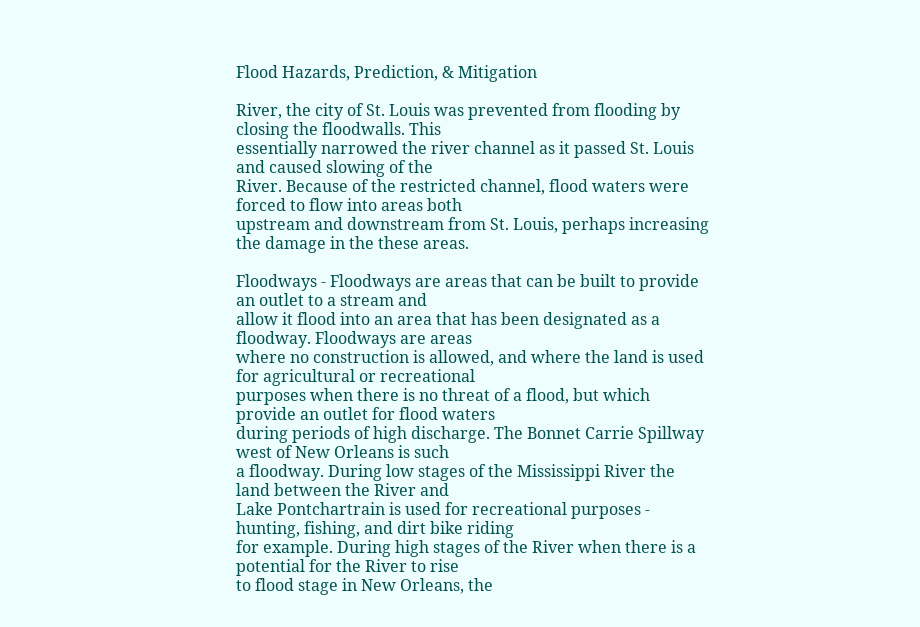Flood Hazards, Prediction, & Mitigation

River, the city of St. Louis was prevented from flooding by closing the floodwalls. This
essentially narrowed the river channel as it passed St. Louis and caused slowing of the
River. Because of the restricted channel, flood waters were forced to flow into areas both
upstream and downstream from St. Louis, perhaps increasing the damage in the these areas.

Floodways - Floodways are areas that can be built to provide an outlet to a stream and
allow it flood into an area that has been designated as a floodway. Floodways are areas
where no construction is allowed, and where the land is used for agricultural or recreational
purposes when there is no threat of a flood, but which provide an outlet for flood waters
during periods of high discharge. The Bonnet Carrie Spillway west of New Orleans is such
a floodway. During low stages of the Mississippi River the land between the River and
Lake Pontchartrain is used for recreational purposes - hunting, fishing, and dirt bike riding
for example. During high stages of the River when there is a potential for the River to rise
to flood stage in New Orleans, the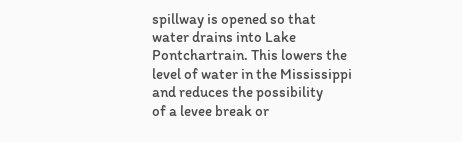spillway is opened so that water drains into Lake
Pontchartrain. This lowers the level of water in the Mississippi and reduces the possibility
of a levee break or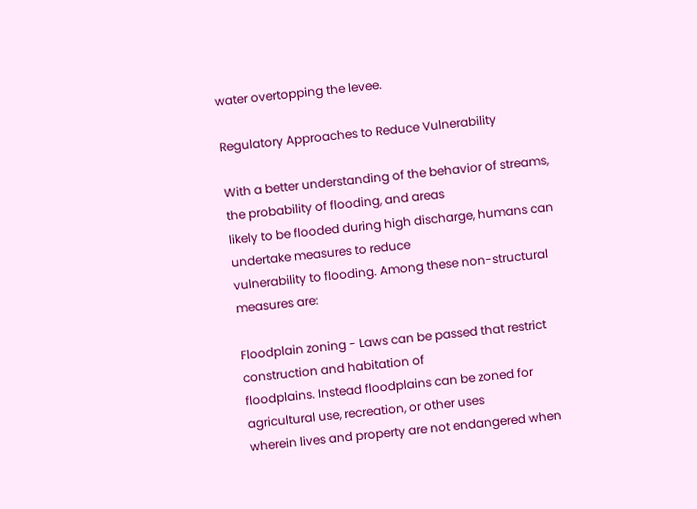water overtopping the levee.

Regulatory Approaches to Reduce Vulnerability

With a better understanding of the behavior of streams, the probability of flooding, and areas
likely to be flooded during high discharge, humans can undertake measures to reduce
vulnerability to flooding. Among these non-structural measures are:

Floodplain zoning - Laws can be passed that restrict construction and habitation of
floodplains. Instead floodplains can be zoned for agricultural use, recreation, or other uses
wherein lives and property are not endangered when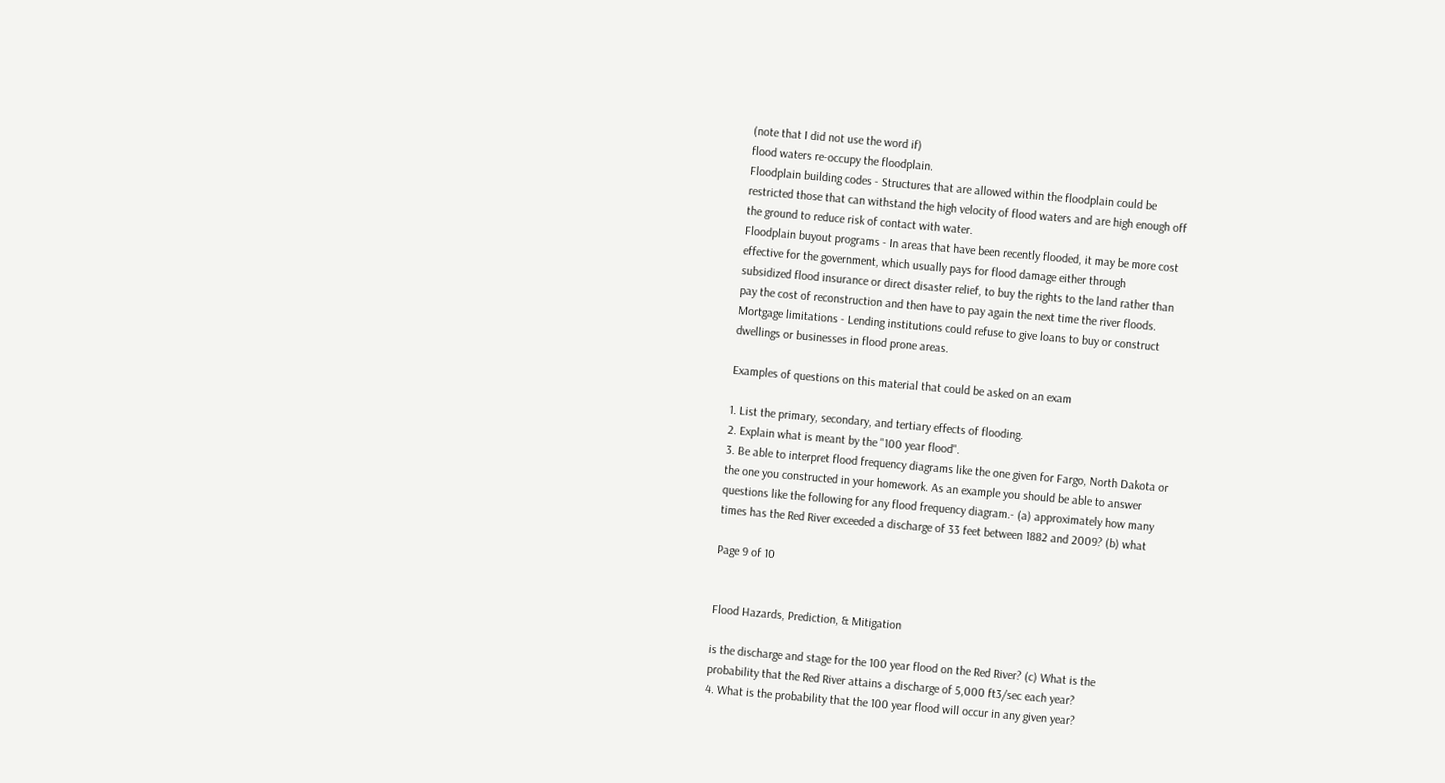(note that I did not use the word if)
flood waters re-occupy the floodplain.
Floodplain building codes - Structures that are allowed within the floodplain could be
restricted those that can withstand the high velocity of flood waters and are high enough off
the ground to reduce risk of contact with water.
Floodplain buyout programs - In areas that have been recently flooded, it may be more cost
effective for the government, which usually pays for flood damage either through
subsidized flood insurance or direct disaster relief, to buy the rights to the land rather than
pay the cost of reconstruction and then have to pay again the next time the river floods.
Mortgage limitations - Lending institutions could refuse to give loans to buy or construct
dwellings or businesses in flood prone areas.

Examples of questions on this material that could be asked on an exam

1. List the primary, secondary, and tertiary effects of flooding.
2. Explain what is meant by the "100 year flood".
3. Be able to interpret flood frequency diagrams like the one given for Fargo, North Dakota or
the one you constructed in your homework. As an example you should be able to answer
questions like the following for any flood frequency diagram.- (a) approximately how many
times has the Red River exceeded a discharge of 33 feet between 1882 and 2009? (b) what

Page 9 of 10


Flood Hazards, Prediction, & Mitigation

is the discharge and stage for the 100 year flood on the Red River? (c) What is the
probability that the Red River attains a discharge of 5,000 ft3/sec each year?
4. What is the probability that the 100 year flood will occur in any given year?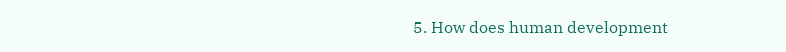5. How does human development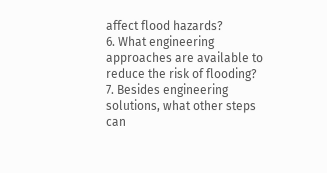affect flood hazards?
6. What engineering approaches are available to reduce the risk of flooding?
7. Besides engineering solutions, what other steps can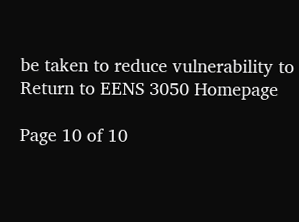be taken to reduce vulnerability to
Return to EENS 3050 Homepage

Page 10 of 10